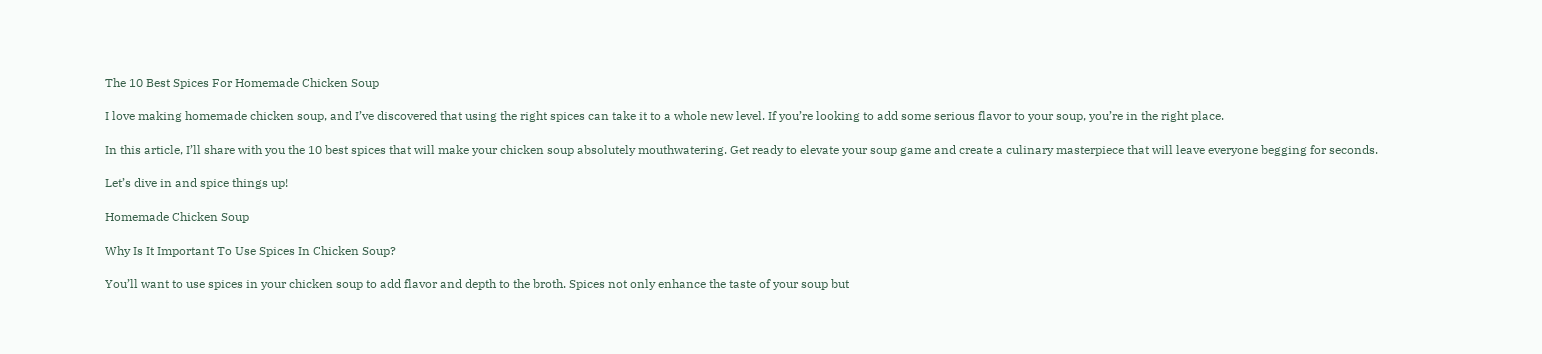The 10 Best Spices For Homemade Chicken Soup

I love making homemade chicken soup, and I’ve discovered that using the right spices can take it to a whole new level. If you’re looking to add some serious flavor to your soup, you’re in the right place.

In this article, I’ll share with you the 10 best spices that will make your chicken soup absolutely mouthwatering. Get ready to elevate your soup game and create a culinary masterpiece that will leave everyone begging for seconds.

Let’s dive in and spice things up!

Homemade Chicken Soup

Why Is It Important To Use Spices In Chicken Soup?

You’ll want to use spices in your chicken soup to add flavor and depth to the broth. Spices not only enhance the taste of your soup but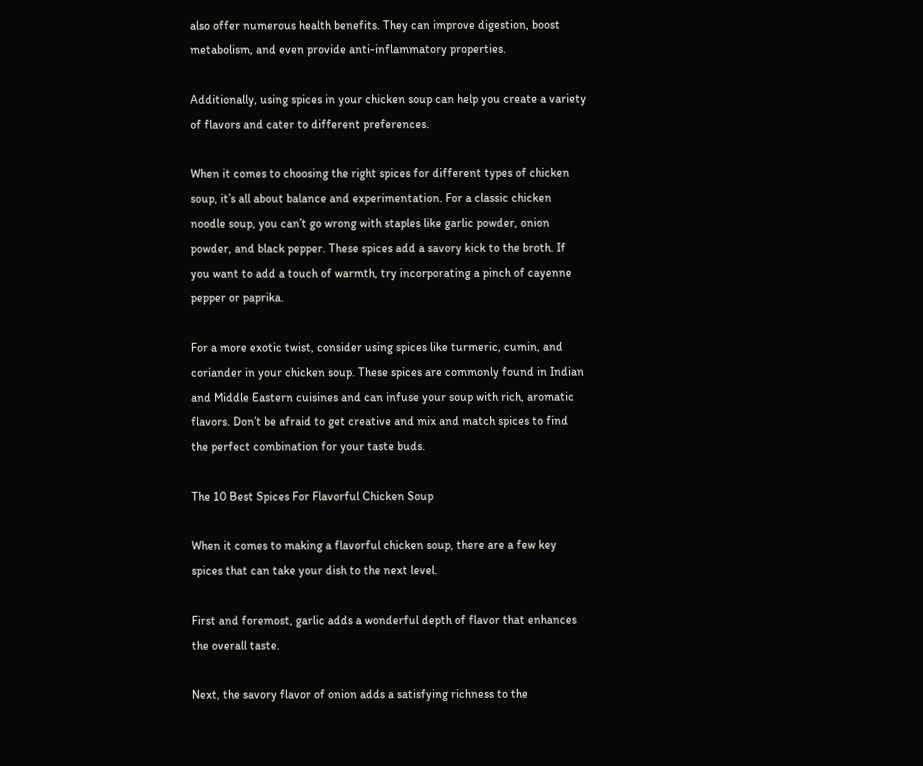also offer numerous health benefits. They can improve digestion, boost metabolism, and even provide anti-inflammatory properties.

Additionally, using spices in your chicken soup can help you create a variety of flavors and cater to different preferences.

When it comes to choosing the right spices for different types of chicken soup, it’s all about balance and experimentation. For a classic chicken noodle soup, you can’t go wrong with staples like garlic powder, onion powder, and black pepper. These spices add a savory kick to the broth. If you want to add a touch of warmth, try incorporating a pinch of cayenne pepper or paprika.

For a more exotic twist, consider using spices like turmeric, cumin, and coriander in your chicken soup. These spices are commonly found in Indian and Middle Eastern cuisines and can infuse your soup with rich, aromatic flavors. Don’t be afraid to get creative and mix and match spices to find the perfect combination for your taste buds.

The 10 Best Spices For Flavorful Chicken Soup

When it comes to making a flavorful chicken soup, there are a few key spices that can take your dish to the next level.

First and foremost, garlic adds a wonderful depth of flavor that enhances the overall taste.

Next, the savory flavor of onion adds a satisfying richness to the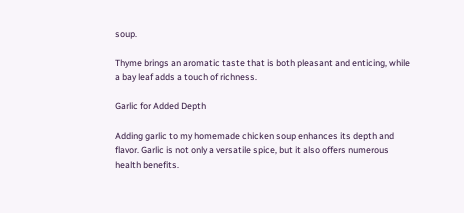soup.

Thyme brings an aromatic taste that is both pleasant and enticing, while a bay leaf adds a touch of richness.

Garlic for Added Depth

Adding garlic to my homemade chicken soup enhances its depth and flavor. Garlic is not only a versatile spice, but it also offers numerous health benefits.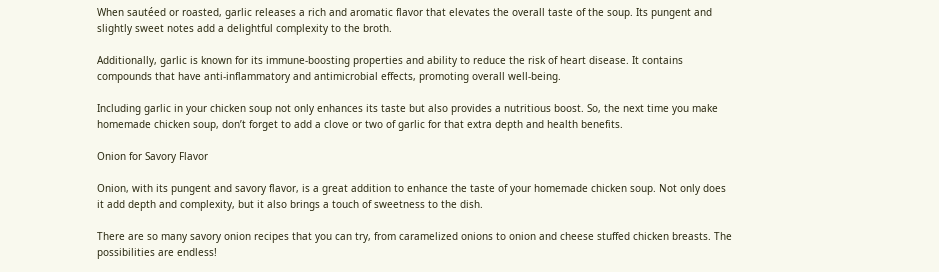When sautéed or roasted, garlic releases a rich and aromatic flavor that elevates the overall taste of the soup. Its pungent and slightly sweet notes add a delightful complexity to the broth.

Additionally, garlic is known for its immune-boosting properties and ability to reduce the risk of heart disease. It contains compounds that have anti-inflammatory and antimicrobial effects, promoting overall well-being.

Including garlic in your chicken soup not only enhances its taste but also provides a nutritious boost. So, the next time you make homemade chicken soup, don’t forget to add a clove or two of garlic for that extra depth and health benefits.

Onion for Savory Flavor

Onion, with its pungent and savory flavor, is a great addition to enhance the taste of your homemade chicken soup. Not only does it add depth and complexity, but it also brings a touch of sweetness to the dish.

There are so many savory onion recipes that you can try, from caramelized onions to onion and cheese stuffed chicken breasts. The possibilities are endless!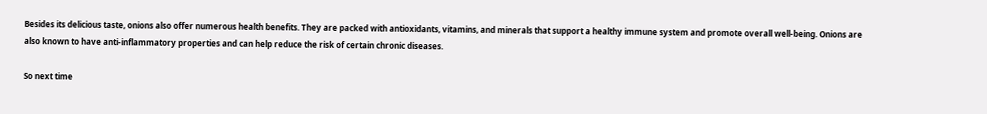Besides its delicious taste, onions also offer numerous health benefits. They are packed with antioxidants, vitamins, and minerals that support a healthy immune system and promote overall well-being. Onions are also known to have anti-inflammatory properties and can help reduce the risk of certain chronic diseases.

So next time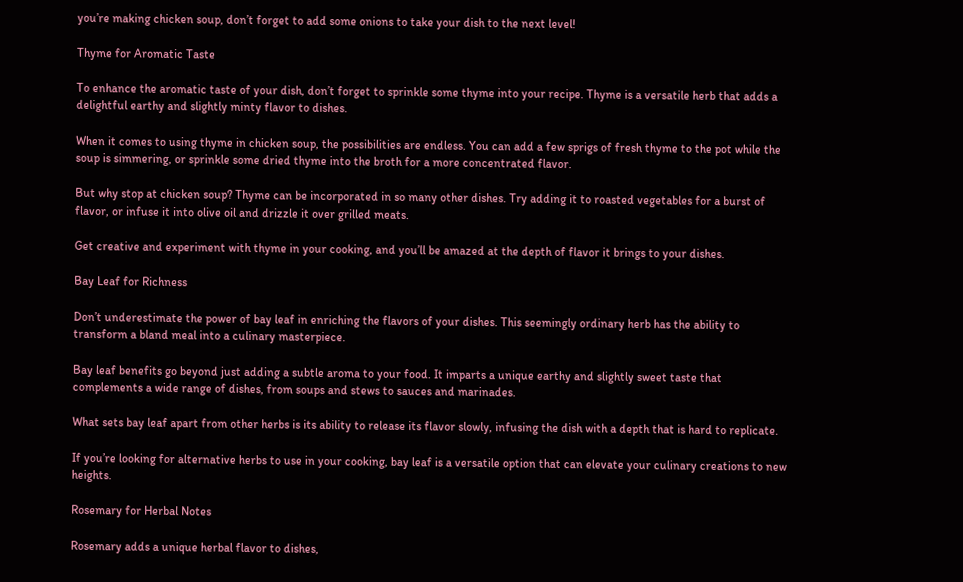you’re making chicken soup, don’t forget to add some onions to take your dish to the next level!

Thyme for Aromatic Taste

To enhance the aromatic taste of your dish, don’t forget to sprinkle some thyme into your recipe. Thyme is a versatile herb that adds a delightful earthy and slightly minty flavor to dishes.

When it comes to using thyme in chicken soup, the possibilities are endless. You can add a few sprigs of fresh thyme to the pot while the soup is simmering, or sprinkle some dried thyme into the broth for a more concentrated flavor.

But why stop at chicken soup? Thyme can be incorporated in so many other dishes. Try adding it to roasted vegetables for a burst of flavor, or infuse it into olive oil and drizzle it over grilled meats.

Get creative and experiment with thyme in your cooking, and you’ll be amazed at the depth of flavor it brings to your dishes.

Bay Leaf for Richness

Don’t underestimate the power of bay leaf in enriching the flavors of your dishes. This seemingly ordinary herb has the ability to transform a bland meal into a culinary masterpiece.

Bay leaf benefits go beyond just adding a subtle aroma to your food. It imparts a unique earthy and slightly sweet taste that complements a wide range of dishes, from soups and stews to sauces and marinades.

What sets bay leaf apart from other herbs is its ability to release its flavor slowly, infusing the dish with a depth that is hard to replicate.

If you’re looking for alternative herbs to use in your cooking, bay leaf is a versatile option that can elevate your culinary creations to new heights.

Rosemary for Herbal Notes

Rosemary adds a unique herbal flavor to dishes,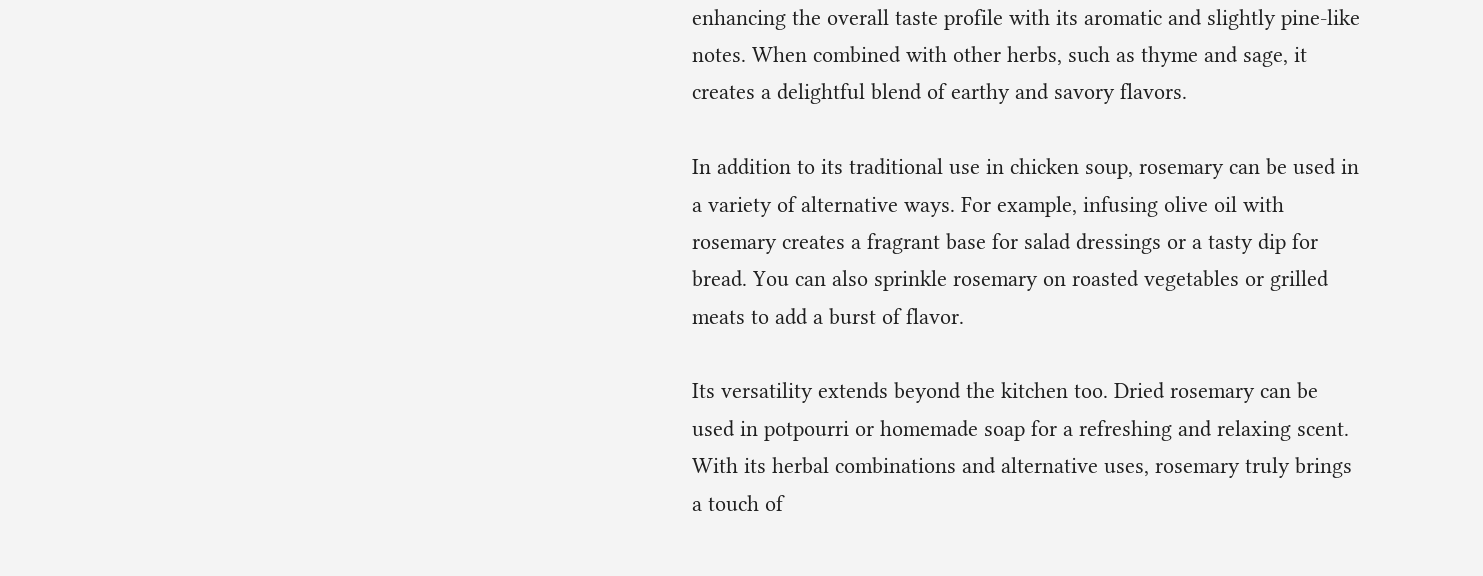enhancing the overall taste profile with its aromatic and slightly pine-like notes. When combined with other herbs, such as thyme and sage, it creates a delightful blend of earthy and savory flavors.

In addition to its traditional use in chicken soup, rosemary can be used in a variety of alternative ways. For example, infusing olive oil with rosemary creates a fragrant base for salad dressings or a tasty dip for bread. You can also sprinkle rosemary on roasted vegetables or grilled meats to add a burst of flavor.

Its versatility extends beyond the kitchen too. Dried rosemary can be used in potpourri or homemade soap for a refreshing and relaxing scent. With its herbal combinations and alternative uses, rosemary truly brings a touch of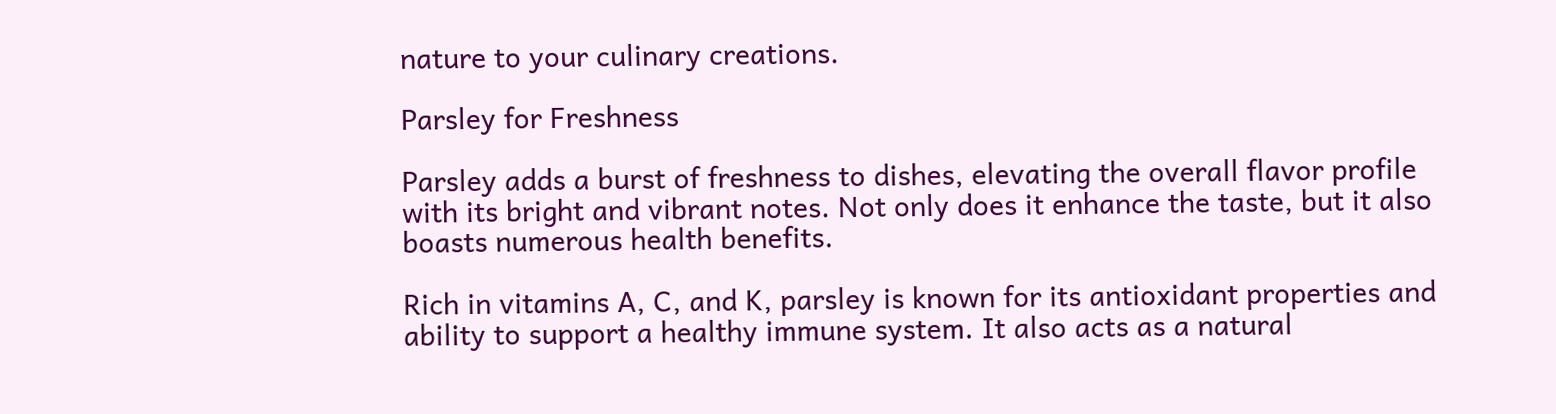nature to your culinary creations.

Parsley for Freshness

Parsley adds a burst of freshness to dishes, elevating the overall flavor profile with its bright and vibrant notes. Not only does it enhance the taste, but it also boasts numerous health benefits.

Rich in vitamins A, C, and K, parsley is known for its antioxidant properties and ability to support a healthy immune system. It also acts as a natural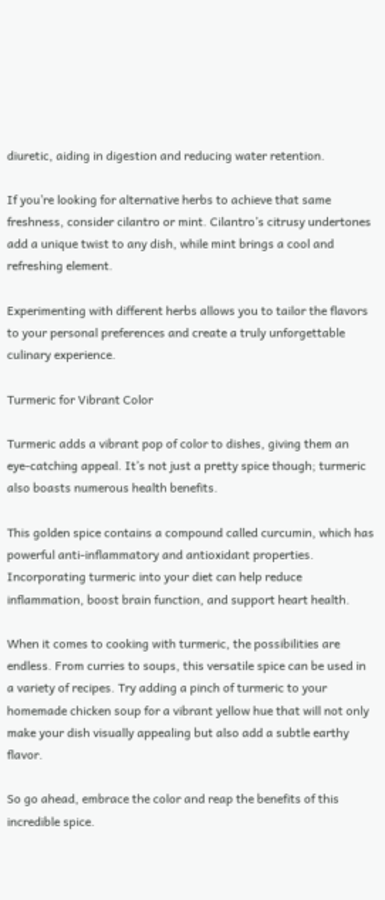diuretic, aiding in digestion and reducing water retention.

If you’re looking for alternative herbs to achieve that same freshness, consider cilantro or mint. Cilantro’s citrusy undertones add a unique twist to any dish, while mint brings a cool and refreshing element.

Experimenting with different herbs allows you to tailor the flavors to your personal preferences and create a truly unforgettable culinary experience.

Turmeric for Vibrant Color

Turmeric adds a vibrant pop of color to dishes, giving them an eye-catching appeal. It’s not just a pretty spice though; turmeric also boasts numerous health benefits.

This golden spice contains a compound called curcumin, which has powerful anti-inflammatory and antioxidant properties. Incorporating turmeric into your diet can help reduce inflammation, boost brain function, and support heart health.

When it comes to cooking with turmeric, the possibilities are endless. From curries to soups, this versatile spice can be used in a variety of recipes. Try adding a pinch of turmeric to your homemade chicken soup for a vibrant yellow hue that will not only make your dish visually appealing but also add a subtle earthy flavor.

So go ahead, embrace the color and reap the benefits of this incredible spice.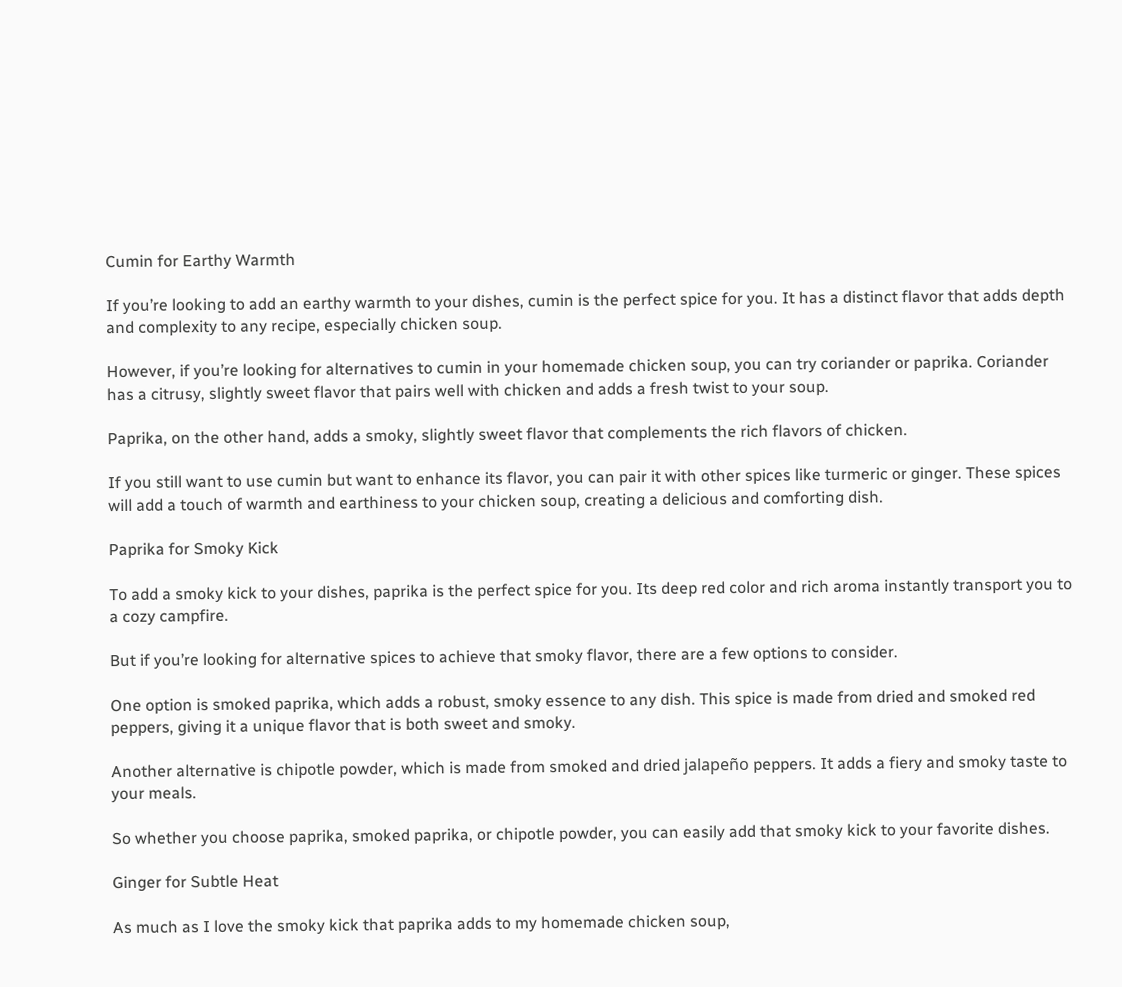Cumin for Earthy Warmth

If you’re looking to add an earthy warmth to your dishes, cumin is the perfect spice for you. It has a distinct flavor that adds depth and complexity to any recipe, especially chicken soup.

However, if you’re looking for alternatives to cumin in your homemade chicken soup, you can try coriander or paprika. Coriander has a citrusy, slightly sweet flavor that pairs well with chicken and adds a fresh twist to your soup.

Paprika, on the other hand, adds a smoky, slightly sweet flavor that complements the rich flavors of chicken.

If you still want to use cumin but want to enhance its flavor, you can pair it with other spices like turmeric or ginger. These spices will add a touch of warmth and earthiness to your chicken soup, creating a delicious and comforting dish.

Paprika for Smoky Kick

To add a smoky kick to your dishes, paprika is the perfect spice for you. Its deep red color and rich aroma instantly transport you to a cozy campfire.

But if you’re looking for alternative spices to achieve that smoky flavor, there are a few options to consider.

One option is smoked paprika, which adds a robust, smoky essence to any dish. This spice is made from dried and smoked red peppers, giving it a unique flavor that is both sweet and smoky.

Another alternative is chipotle powder, which is made from smoked and dried jalapeño peppers. It adds a fiery and smoky taste to your meals.

So whether you choose paprika, smoked paprika, or chipotle powder, you can easily add that smoky kick to your favorite dishes.

Ginger for Subtle Heat

As much as I love the smoky kick that paprika adds to my homemade chicken soup,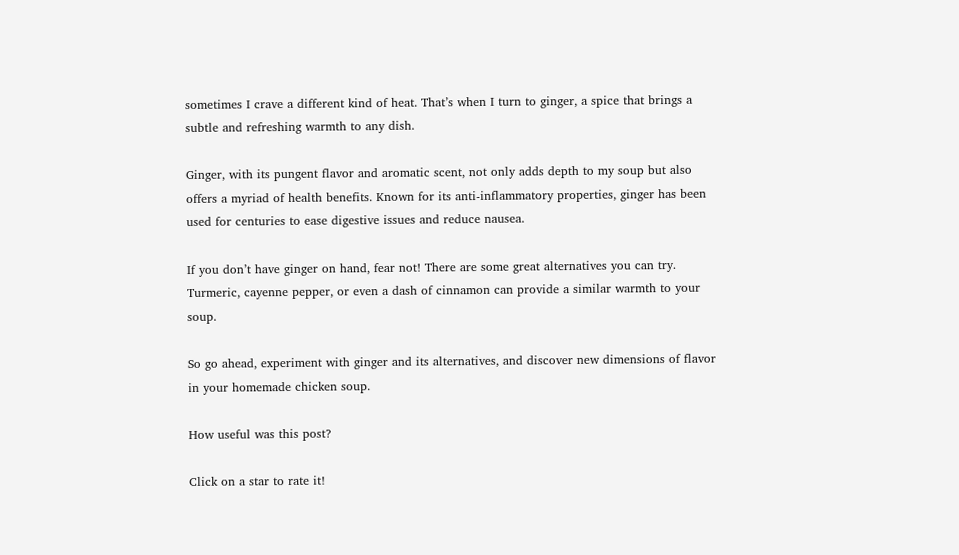sometimes I crave a different kind of heat. That’s when I turn to ginger, a spice that brings a subtle and refreshing warmth to any dish.

Ginger, with its pungent flavor and aromatic scent, not only adds depth to my soup but also offers a myriad of health benefits. Known for its anti-inflammatory properties, ginger has been used for centuries to ease digestive issues and reduce nausea.

If you don’t have ginger on hand, fear not! There are some great alternatives you can try. Turmeric, cayenne pepper, or even a dash of cinnamon can provide a similar warmth to your soup.

So go ahead, experiment with ginger and its alternatives, and discover new dimensions of flavor in your homemade chicken soup.

How useful was this post?

Click on a star to rate it!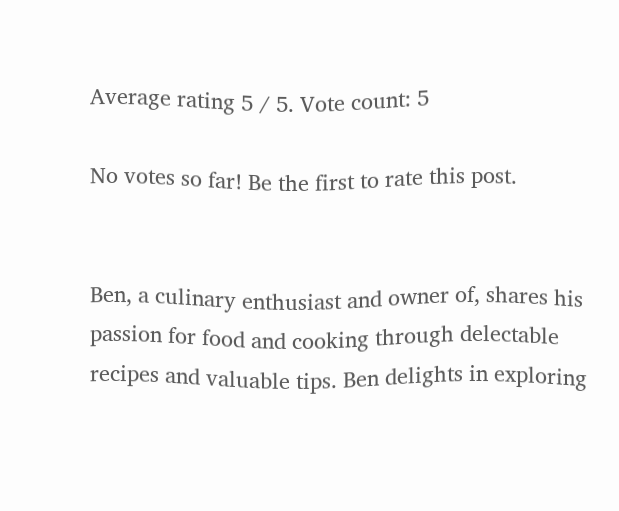Average rating 5 / 5. Vote count: 5

No votes so far! Be the first to rate this post.


Ben, a culinary enthusiast and owner of, shares his passion for food and cooking through delectable recipes and valuable tips. Ben delights in exploring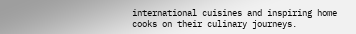international cuisines and inspiring home cooks on their culinary journeys.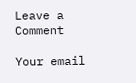Leave a Comment

Your email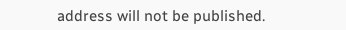address will not be published.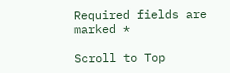Required fields are marked *

Scroll to Top